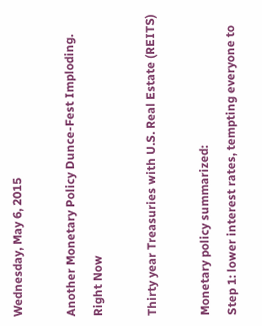Wednesday, May 6, 2015

Another Monetary Policy Dunce-Fest Imploding. Right Now

Thirty year Treasuries with U.S. Real Estate (REITS)

Monetary policy summarized:
Step 1: lower interest rates, tempting everyone to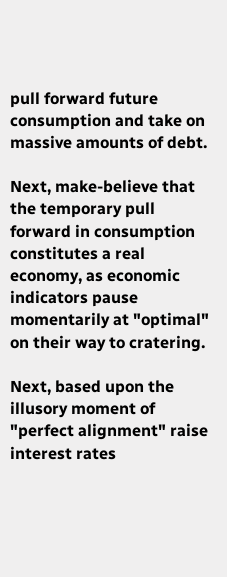pull forward future consumption and take on massive amounts of debt.

Next, make-believe that the temporary pull forward in consumption constitutes a real economy, as economic indicators pause momentarily at "optimal" on their way to cratering.

Next, based upon the illusory moment of "perfect alignment" raise interest rates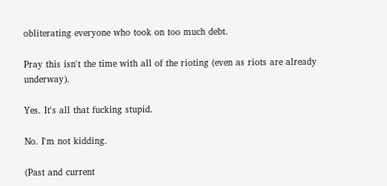obliterating everyone who took on too much debt.

Pray this isn't the time with all of the rioting (even as riots are already underway).

Yes. It's all that fucking stupid.

No. I'm not kidding.

(Past and current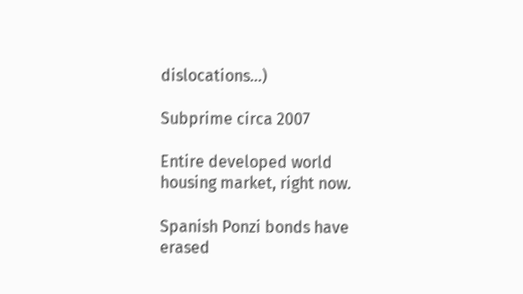dislocations...)

Subprime circa 2007

Entire developed world housing market, right now.

Spanish Ponzi bonds have erased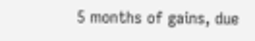5 months of gains, due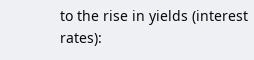to the rise in yields (interest rates):